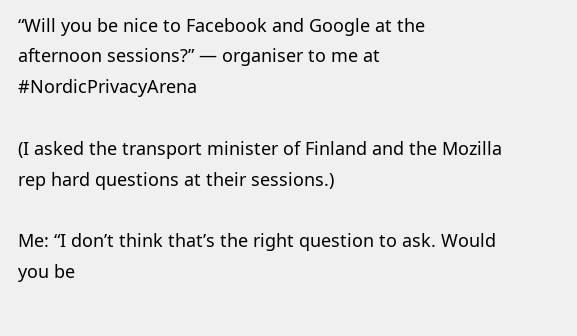“Will you be nice to Facebook and Google at the afternoon sessions?” — organiser to me at #NordicPrivacyArena

(I asked the transport minister of Finland and the Mozilla rep hard questions at their sessions.)

Me: “I don’t think that’s the right question to ask. Would you be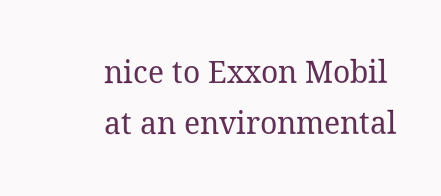nice to Exxon Mobil at an environmental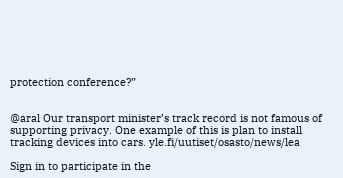protection conference?”


@aral Our transport minister’s track record is not famous of supporting privacy. One example of this is plan to install tracking devices into cars. yle.fi/uutiset/osasto/news/lea

Sign in to participate in the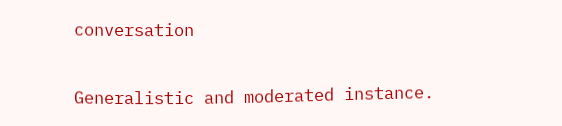conversation

Generalistic and moderated instance.